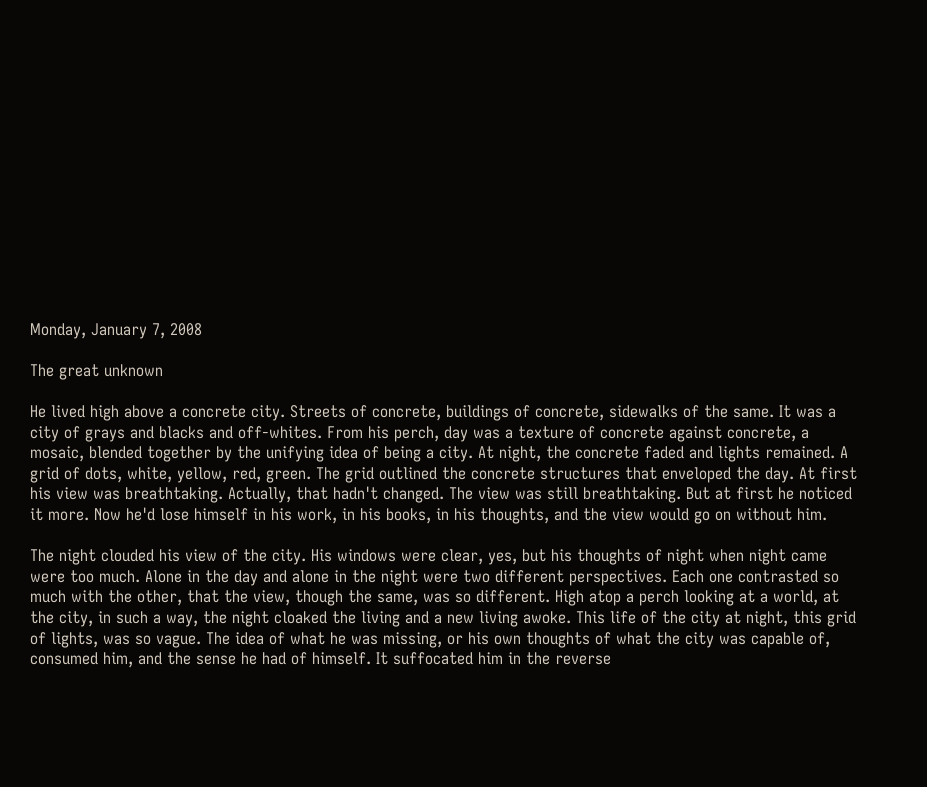Monday, January 7, 2008

The great unknown

He lived high above a concrete city. Streets of concrete, buildings of concrete, sidewalks of the same. It was a city of grays and blacks and off-whites. From his perch, day was a texture of concrete against concrete, a mosaic, blended together by the unifying idea of being a city. At night, the concrete faded and lights remained. A grid of dots, white, yellow, red, green. The grid outlined the concrete structures that enveloped the day. At first his view was breathtaking. Actually, that hadn't changed. The view was still breathtaking. But at first he noticed it more. Now he'd lose himself in his work, in his books, in his thoughts, and the view would go on without him.

The night clouded his view of the city. His windows were clear, yes, but his thoughts of night when night came were too much. Alone in the day and alone in the night were two different perspectives. Each one contrasted so much with the other, that the view, though the same, was so different. High atop a perch looking at a world, at the city, in such a way, the night cloaked the living and a new living awoke. This life of the city at night, this grid of lights, was so vague. The idea of what he was missing, or his own thoughts of what the city was capable of, consumed him, and the sense he had of himself. It suffocated him in the reverse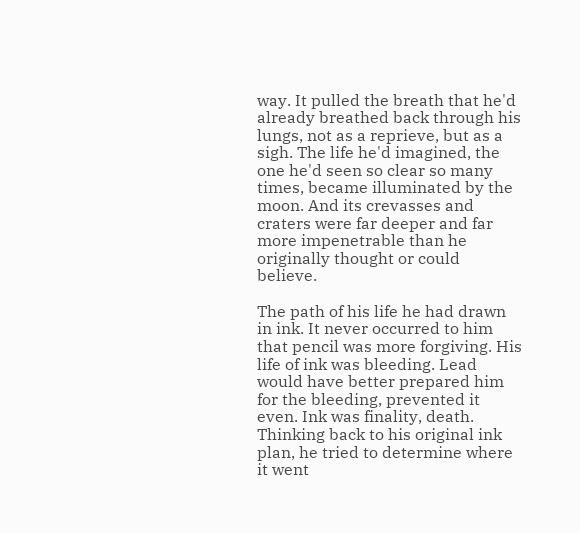way. It pulled the breath that he'd already breathed back through his lungs, not as a reprieve, but as a sigh. The life he'd imagined, the one he'd seen so clear so many times, became illuminated by the moon. And its crevasses and craters were far deeper and far more impenetrable than he originally thought or could believe.

The path of his life he had drawn in ink. It never occurred to him that pencil was more forgiving. His life of ink was bleeding. Lead would have better prepared him for the bleeding, prevented it even. Ink was finality, death. Thinking back to his original ink plan, he tried to determine where it went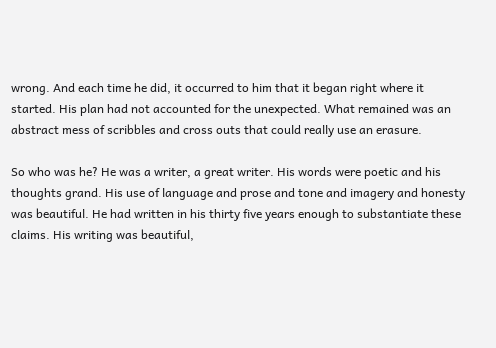wrong. And each time he did, it occurred to him that it began right where it started. His plan had not accounted for the unexpected. What remained was an abstract mess of scribbles and cross outs that could really use an erasure.

So who was he? He was a writer, a great writer. His words were poetic and his thoughts grand. His use of language and prose and tone and imagery and honesty was beautiful. He had written in his thirty five years enough to substantiate these claims. His writing was beautiful,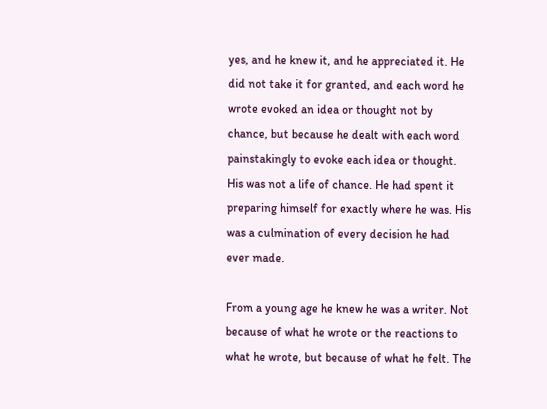yes, and he knew it, and he appreciated it. He did not take it for granted, and each word he wrote evoked an idea or thought not by chance, but because he dealt with each word painstakingly to evoke each idea or thought. His was not a life of chance. He had spent it preparing himself for exactly where he was. His was a culmination of every decision he had ever made.

From a young age he knew he was a writer. Not because of what he wrote or the reactions to what he wrote, but because of what he felt. The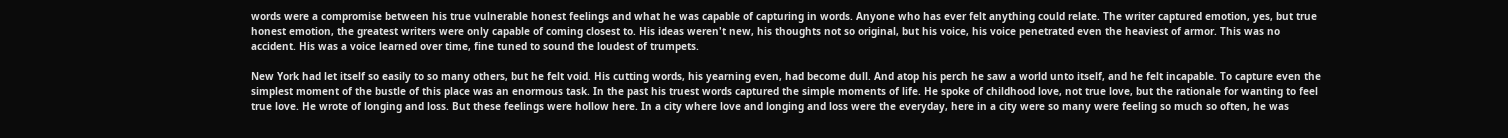words were a compromise between his true vulnerable honest feelings and what he was capable of capturing in words. Anyone who has ever felt anything could relate. The writer captured emotion, yes, but true honest emotion, the greatest writers were only capable of coming closest to. His ideas weren't new, his thoughts not so original, but his voice, his voice penetrated even the heaviest of armor. This was no accident. His was a voice learned over time, fine tuned to sound the loudest of trumpets.

New York had let itself so easily to so many others, but he felt void. His cutting words, his yearning even, had become dull. And atop his perch he saw a world unto itself, and he felt incapable. To capture even the simplest moment of the bustle of this place was an enormous task. In the past his truest words captured the simple moments of life. He spoke of childhood love, not true love, but the rationale for wanting to feel true love. He wrote of longing and loss. But these feelings were hollow here. In a city where love and longing and loss were the everyday, here in a city were so many were feeling so much so often, he was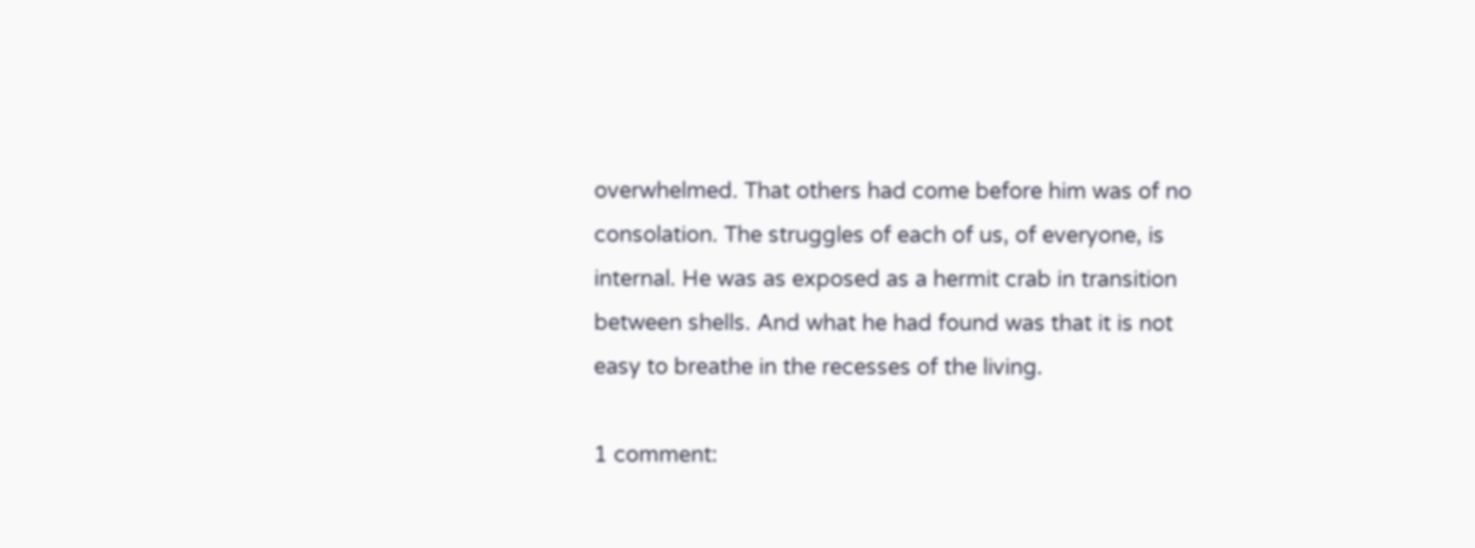overwhelmed. That others had come before him was of no consolation. The struggles of each of us, of everyone, is internal. He was as exposed as a hermit crab in transition between shells. And what he had found was that it is not easy to breathe in the recesses of the living.

1 comment: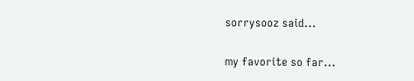sorrysooz said...

my favorite so far...